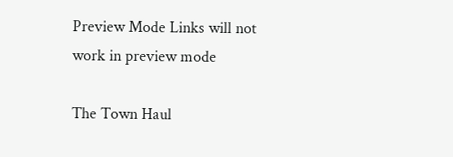Preview Mode Links will not work in preview mode

The Town Haul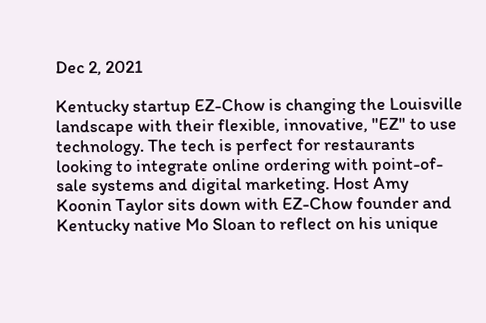Dec 2, 2021

Kentucky startup EZ-Chow is changing the Louisville landscape with their flexible, innovative, "EZ" to use technology. The tech is perfect for restaurants looking to integrate online ordering with point-of-sale systems and digital marketing. Host Amy Koonin Taylor sits down with EZ-Chow founder and Kentucky native Mo Sloan to reflect on his unique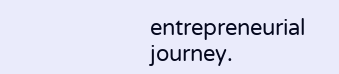entrepreneurial journey.